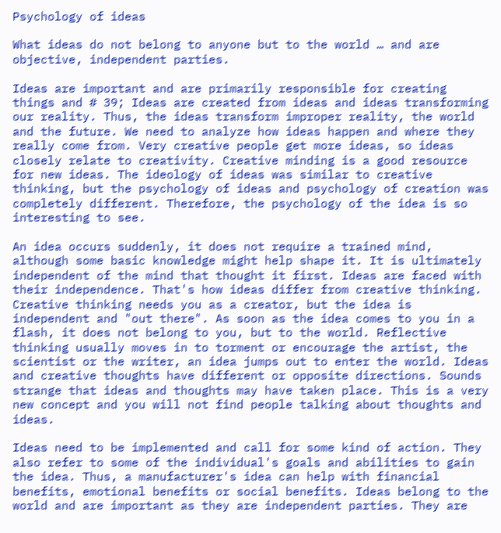Psychology of ideas

What ideas do not belong to anyone but to the world … and are objective, independent parties.

Ideas are important and are primarily responsible for creating things and # 39; Ideas are created from ideas and ideas transforming our reality. Thus, the ideas transform improper reality, the world and the future. We need to analyze how ideas happen and where they really come from. Very creative people get more ideas, so ideas closely relate to creativity. Creative minding is a good resource for new ideas. The ideology of ideas was similar to creative thinking, but the psychology of ideas and psychology of creation was completely different. Therefore, the psychology of the idea is so interesting to see.

An idea occurs suddenly, it does not require a trained mind, although some basic knowledge might help shape it. It is ultimately independent of the mind that thought it first. Ideas are faced with their independence. That's how ideas differ from creative thinking. Creative thinking needs you as a creator, but the idea is independent and "out there". As soon as the idea comes to you in a flash, it does not belong to you, but to the world. Reflective thinking usually moves in to torment or encourage the artist, the scientist or the writer, an idea jumps out to enter the world. Ideas and creative thoughts have different or opposite directions. Sounds strange that ideas and thoughts may have taken place. This is a very new concept and you will not find people talking about thoughts and ideas.

Ideas need to be implemented and call for some kind of action. They also refer to some of the individual's goals and abilities to gain the idea. Thus, a manufacturer's idea can help with financial benefits, emotional benefits or social benefits. Ideas belong to the world and are important as they are independent parties. They are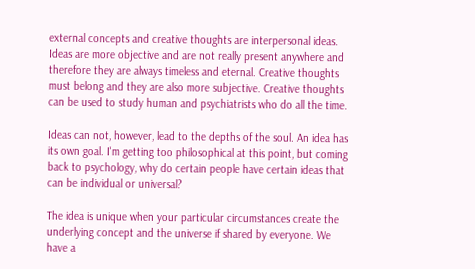external concepts and creative thoughts are interpersonal ideas. Ideas are more objective and are not really present anywhere and therefore they are always timeless and eternal. Creative thoughts must belong and they are also more subjective. Creative thoughts can be used to study human and psychiatrists who do all the time.

Ideas can not, however, lead to the depths of the soul. An idea has its own goal. I'm getting too philosophical at this point, but coming back to psychology, why do certain people have certain ideas that can be individual or universal?

The idea is unique when your particular circumstances create the underlying concept and the universe if shared by everyone. We have a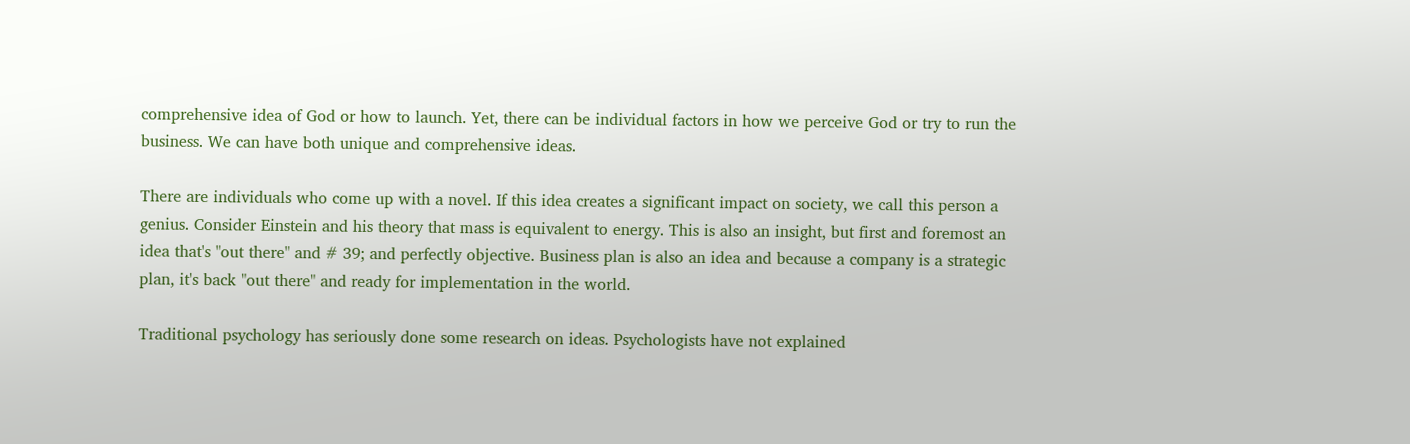comprehensive idea of God or how to launch. Yet, there can be individual factors in how we perceive God or try to run the business. We can have both unique and comprehensive ideas.

There are individuals who come up with a novel. If this idea creates a significant impact on society, we call this person a genius. Consider Einstein and his theory that mass is equivalent to energy. This is also an insight, but first and foremost an idea that's "out there" and # 39; and perfectly objective. Business plan is also an idea and because a company is a strategic plan, it's back "out there" and ready for implementation in the world.

Traditional psychology has seriously done some research on ideas. Psychologists have not explained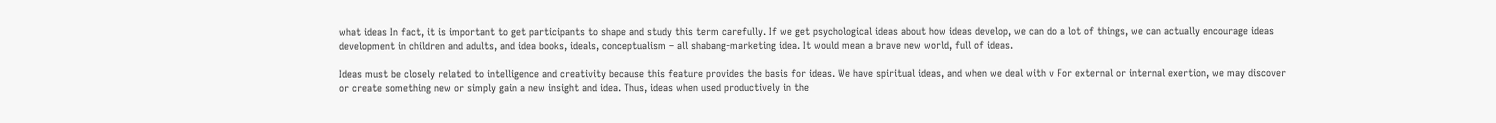what ideas In fact, it is important to get participants to shape and study this term carefully. If we get psychological ideas about how ideas develop, we can do a lot of things, we can actually encourage ideas development in children and adults, and idea books, ideals, conceptualism – all shabang-marketing idea. It would mean a brave new world, full of ideas.

Ideas must be closely related to intelligence and creativity because this feature provides the basis for ideas. We have spiritual ideas, and when we deal with v For external or internal exertion, we may discover or create something new or simply gain a new insight and idea. Thus, ideas when used productively in the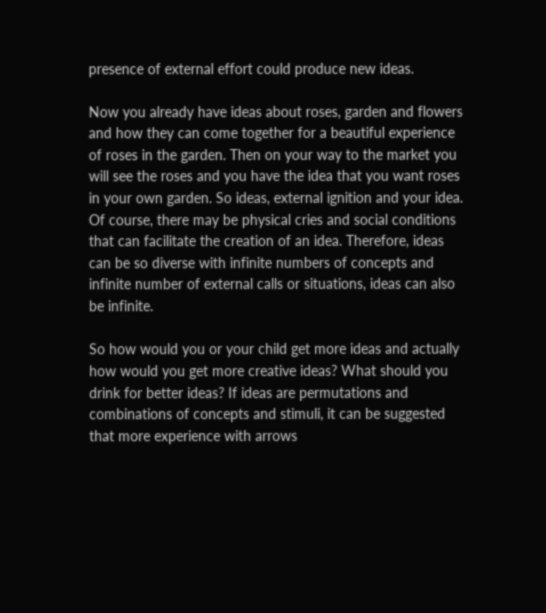presence of external effort could produce new ideas.

Now you already have ideas about roses, garden and flowers and how they can come together for a beautiful experience of roses in the garden. Then on your way to the market you will see the roses and you have the idea that you want roses in your own garden. So ideas, external ignition and your idea. Of course, there may be physical cries and social conditions that can facilitate the creation of an idea. Therefore, ideas can be so diverse with infinite numbers of concepts and infinite number of external calls or situations, ideas can also be infinite.

So how would you or your child get more ideas and actually how would you get more creative ideas? What should you drink for better ideas? If ideas are permutations and combinations of concepts and stimuli, it can be suggested that more experience with arrows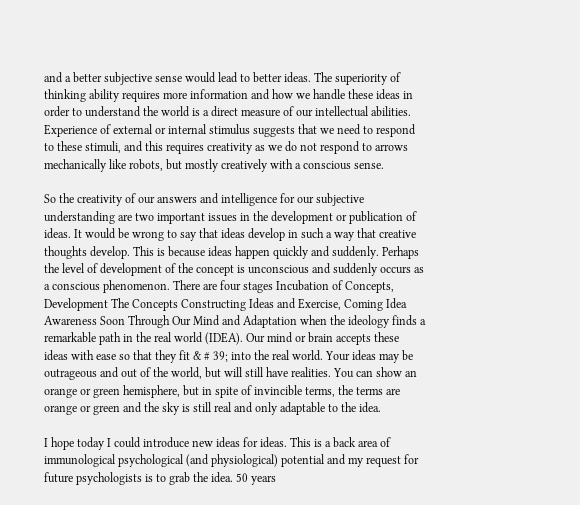and a better subjective sense would lead to better ideas. The superiority of thinking ability requires more information and how we handle these ideas in order to understand the world is a direct measure of our intellectual abilities. Experience of external or internal stimulus suggests that we need to respond to these stimuli, and this requires creativity as we do not respond to arrows mechanically like robots, but mostly creatively with a conscious sense.

So the creativity of our answers and intelligence for our subjective understanding are two important issues in the development or publication of ideas. It would be wrong to say that ideas develop in such a way that creative thoughts develop. This is because ideas happen quickly and suddenly. Perhaps the level of development of the concept is unconscious and suddenly occurs as a conscious phenomenon. There are four stages Incubation of Concepts, Development The Concepts Constructing Ideas and Exercise, Coming Idea Awareness Soon Through Our Mind and Adaptation when the ideology finds a remarkable path in the real world (IDEA). Our mind or brain accepts these ideas with ease so that they fit & # 39; into the real world. Your ideas may be outrageous and out of the world, but will still have realities. You can show an orange or green hemisphere, but in spite of invincible terms, the terms are orange or green and the sky is still real and only adaptable to the idea.

I hope today I could introduce new ideas for ideas. This is a back area of immunological psychological (and physiological) potential and my request for future psychologists is to grab the idea. 50 years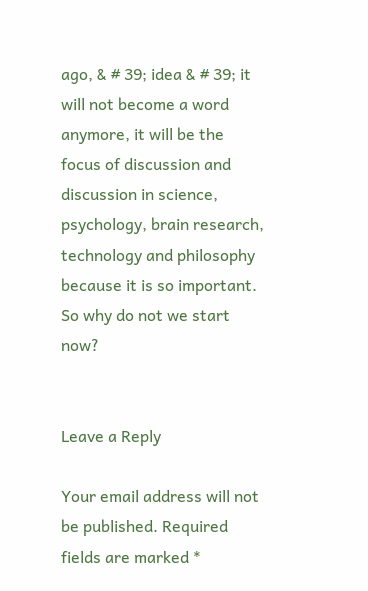ago, & # 39; idea & # 39; it will not become a word anymore, it will be the focus of discussion and discussion in science, psychology, brain research, technology and philosophy because it is so important. So why do not we start now?


Leave a Reply

Your email address will not be published. Required fields are marked *